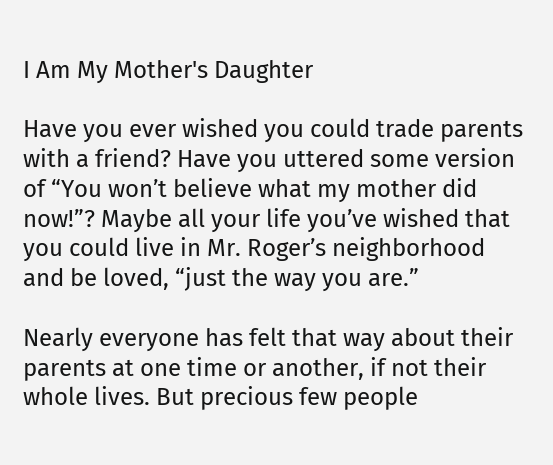I Am My Mother's Daughter

Have you ever wished you could trade parents with a friend? Have you uttered some version of “You won’t believe what my mother did now!”? Maybe all your life you’ve wished that you could live in Mr. Roger’s neighborhood and be loved, “just the way you are.”

Nearly everyone has felt that way about their parents at one time or another, if not their whole lives. But precious few people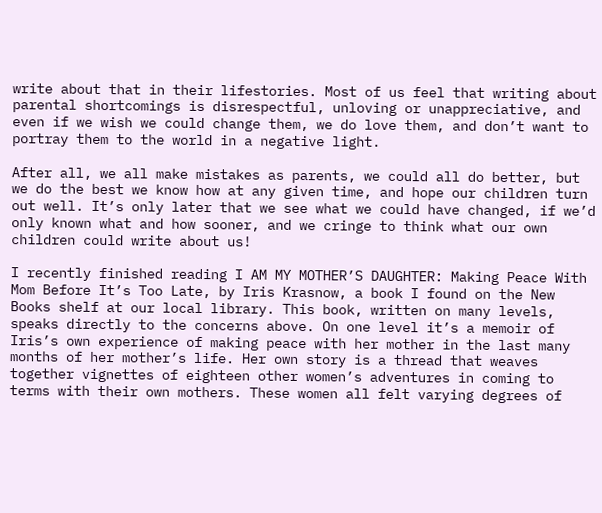write about that in their lifestories. Most of us feel that writing about parental shortcomings is disrespectful, unloving or unappreciative, and even if we wish we could change them, we do love them, and don’t want to portray them to the world in a negative light.

After all, we all make mistakes as parents, we could all do better, but we do the best we know how at any given time, and hope our children turn out well. It’s only later that we see what we could have changed, if we’d only known what and how sooner, and we cringe to think what our own children could write about us!

I recently finished reading I AM MY MOTHER’S DAUGHTER: Making Peace With Mom Before It’s Too Late, by Iris Krasnow, a book I found on the New Books shelf at our local library. This book, written on many levels, speaks directly to the concerns above. On one level it’s a memoir of Iris’s own experience of making peace with her mother in the last many months of her mother’s life. Her own story is a thread that weaves together vignettes of eighteen other women’s adventures in coming to terms with their own mothers. These women all felt varying degrees of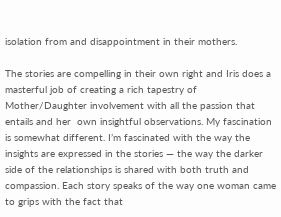isolation from and disappointment in their mothers.

The stories are compelling in their own right and Iris does a masterful job of creating a rich tapestry of Mother/Daughter involvement with all the passion that entails and her  own insightful observations. My fascination is somewhat different. I’m fascinated with the way the insights are expressed in the stories — the way the darker side of the relationships is shared with both truth and compassion. Each story speaks of the way one woman came to grips with the fact that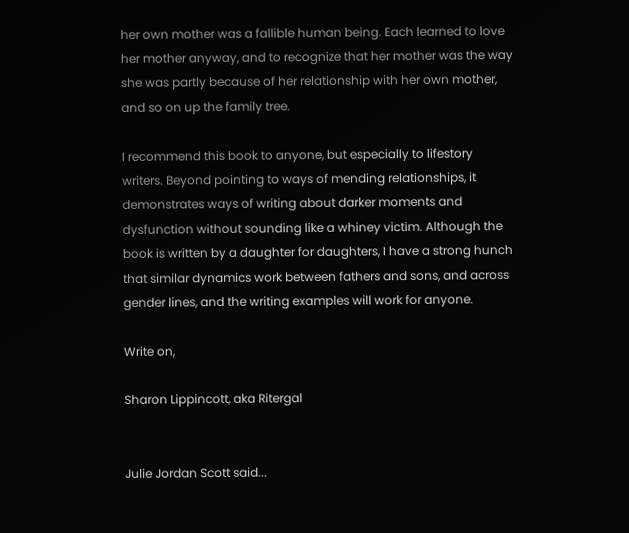her own mother was a fallible human being. Each learned to love her mother anyway, and to recognize that her mother was the way she was partly because of her relationship with her own mother, and so on up the family tree.

I recommend this book to anyone, but especially to lifestory writers. Beyond pointing to ways of mending relationships, it demonstrates ways of writing about darker moments and dysfunction without sounding like a whiney victim. Although the book is written by a daughter for daughters, I have a strong hunch that similar dynamics work between fathers and sons, and across gender lines, and the writing examples will work for anyone.

Write on,

Sharon Lippincott, aka Ritergal


Julie Jordan Scott said...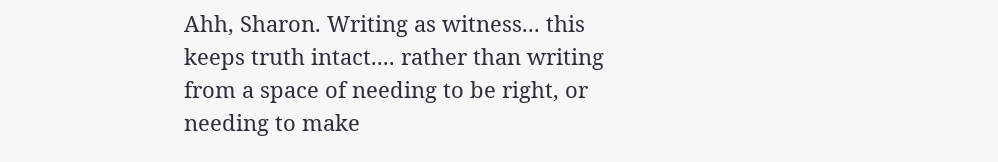Ahh, Sharon. Writing as witness... this keeps truth intact.... rather than writing from a space of needing to be right, or needing to make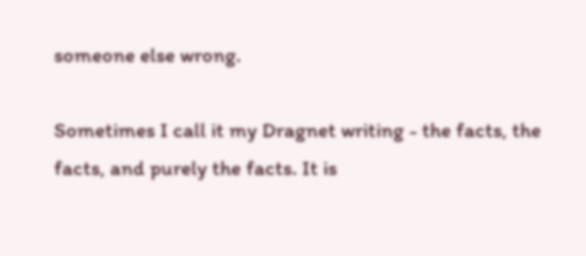someone else wrong.

Sometimes I call it my Dragnet writing - the facts, the facts, and purely the facts. It is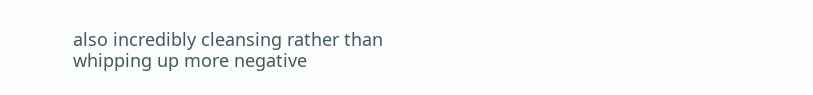also incredibly cleansing rather than whipping up more negative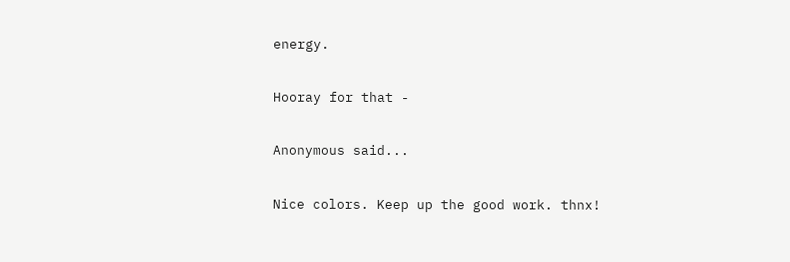energy.

Hooray for that -

Anonymous said...

Nice colors. Keep up the good work. thnx!